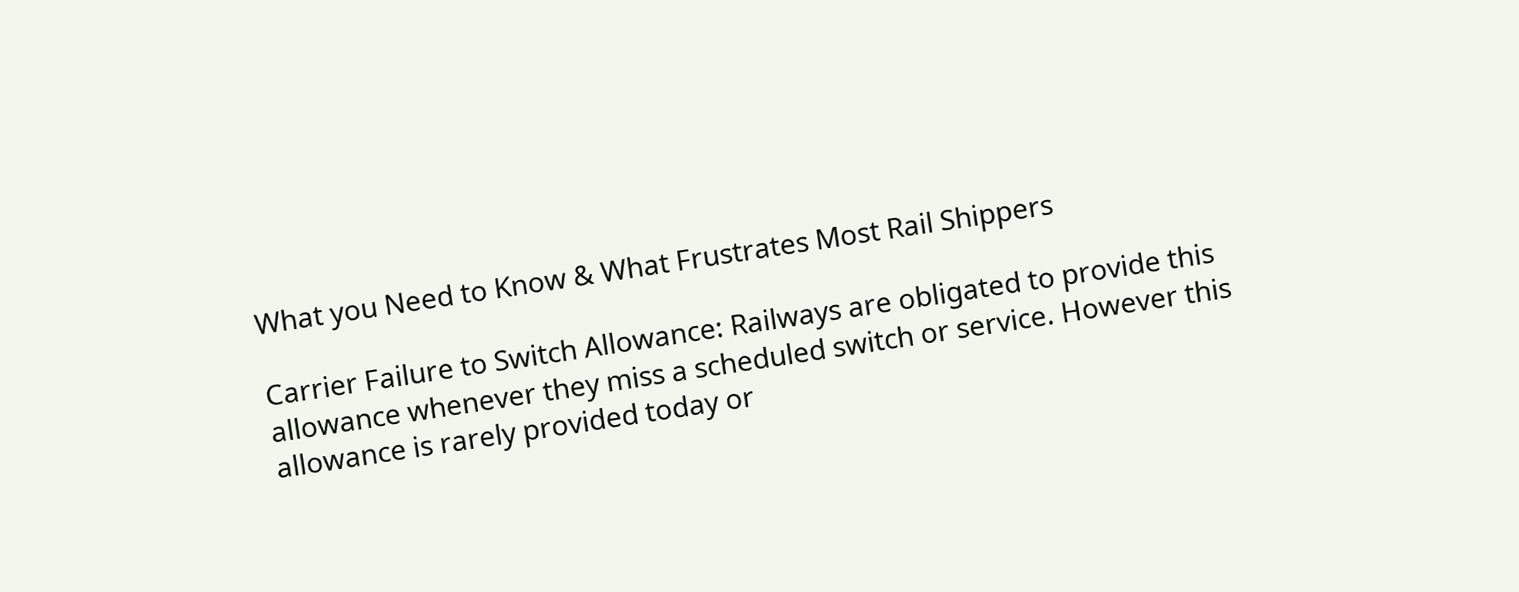What you Need to Know & What Frustrates Most Rail Shippers

Carrier Failure to Switch Allowance: Railways are obligated to provide this allowance whenever they miss a scheduled switch or service. However this allowance is rarely provided today or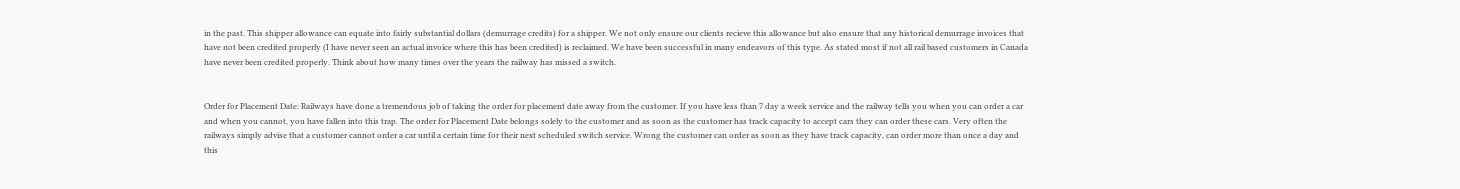in the past. This shipper allowance can equate into fairly substantial dollars (demurrage credits) for a shipper. We not only ensure our clients recieve this allowance but also ensure that any historical demurrage invoices that have not been credited properly (I have never seen an actual invoice where this has been credited) is reclaimed. We have been successful in many endeavors of this type. As stated most if not all rail based customers in Canada have never been credited properly. Think about how many times over the years the railway has missed a switch.


Order for Placement Date: Railways have done a tremendous job of taking the order for placement date away from the customer. If you have less than 7 day a week service and the railway tells you when you can order a car and when you cannot, you have fallen into this trap. The order for Placement Date belongs solely to the customer and as soon as the customer has track capacity to accept cars they can order these cars. Very often the railways simply advise that a customer cannot order a car until a certain time for their next scheduled switch service. Wrong the customer can order as soon as they have track capacity, can order more than once a day and this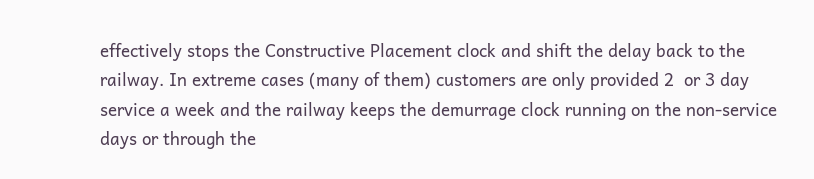effectively stops the Constructive Placement clock and shift the delay back to the railway. In extreme cases (many of them) customers are only provided 2  or 3 day service a week and the railway keeps the demurrage clock running on the non-service days or through the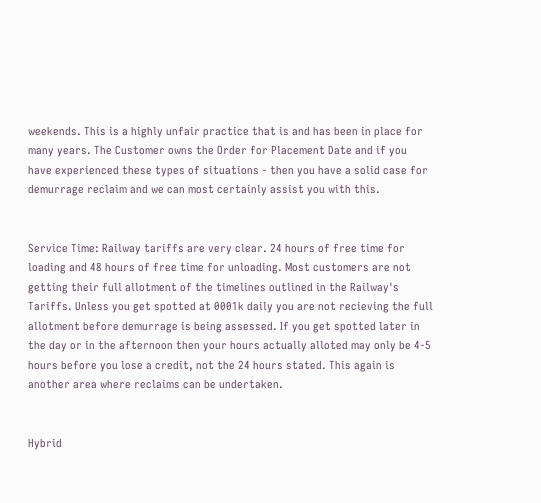weekends. This is a highly unfair practice that is and has been in place for many years. The Customer owns the Order for Placement Date and if you have experienced these types of situations - then you have a solid case for demurrage reclaim and we can most certainly assist you with this.


Service Time: Railway tariffs are very clear. 24 hours of free time for loading and 48 hours of free time for unloading. Most customers are not getting their full allotment of the timelines outlined in the Railway's Tariffs. Unless you get spotted at 0001k daily you are not recieving the full allotment before demurrage is being assessed. If you get spotted later in the day or in the afternoon then your hours actually alloted may only be 4-5 hours before you lose a credit, not the 24 hours stated. This again is another area where reclaims can be undertaken.


Hybrid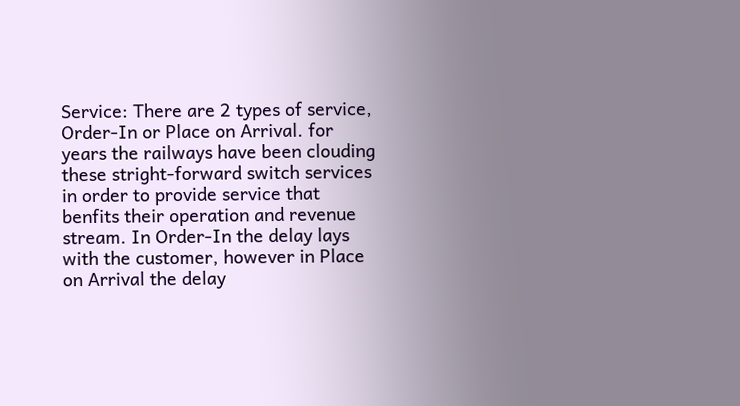Service: There are 2 types of service, Order-In or Place on Arrival. for years the railways have been clouding these stright-forward switch services in order to provide service that benfits their operation and revenue stream. In Order-In the delay lays with the customer, however in Place on Arrival the delay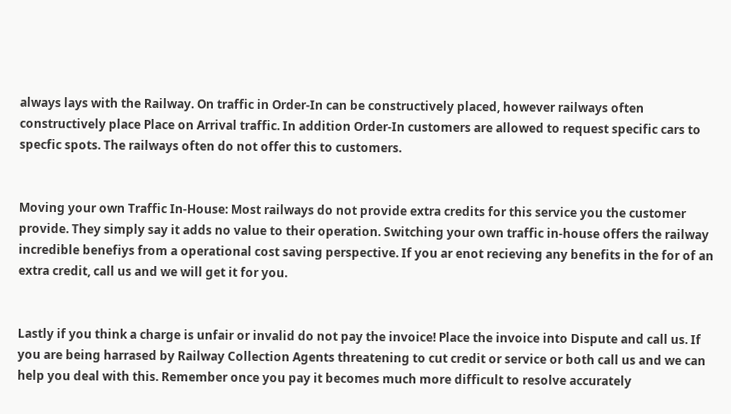always lays with the Railway. On traffic in Order-In can be constructively placed, however railways often constructively place Place on Arrival traffic. In addition Order-In customers are allowed to request specific cars to specfic spots. The railways often do not offer this to customers.


Moving your own Traffic In-House: Most railways do not provide extra credits for this service you the customer provide. They simply say it adds no value to their operation. Switching your own traffic in-house offers the railway incredible benefiys from a operational cost saving perspective. If you ar enot recieving any benefits in the for of an extra credit, call us and we will get it for you.


Lastly if you think a charge is unfair or invalid do not pay the invoice! Place the invoice into Dispute and call us. If you are being harrased by Railway Collection Agents threatening to cut credit or service or both call us and we can help you deal with this. Remember once you pay it becomes much more difficult to resolve accurately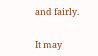and fairly.


It may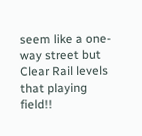seem like a one-way street but Clear Rail levels that playing field!!